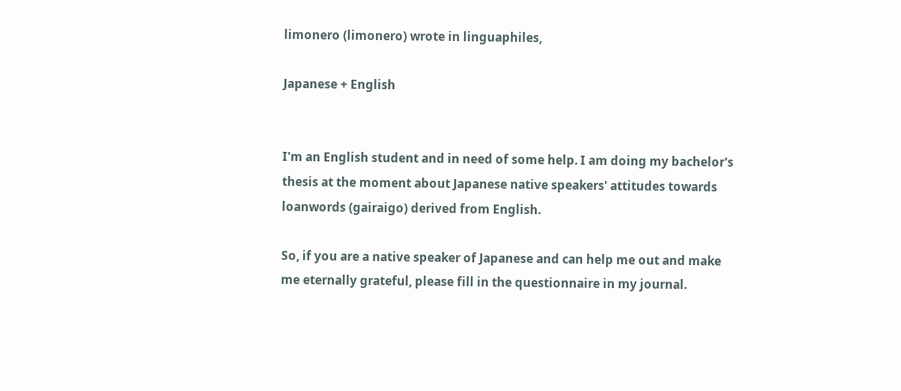limonero (limonero) wrote in linguaphiles,

Japanese + English


I'm an English student and in need of some help. I am doing my bachelor's thesis at the moment about Japanese native speakers' attitudes towards loanwords (gairaigo) derived from English.

So, if you are a native speaker of Japanese and can help me out and make me eternally grateful, please fill in the questionnaire in my journal.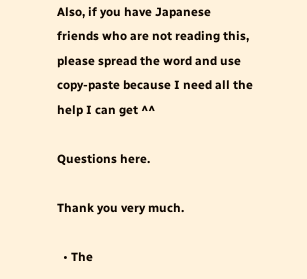Also, if you have Japanese friends who are not reading this, please spread the word and use copy-paste because I need all the help I can get ^^

Questions here.

Thank you very much.

  • The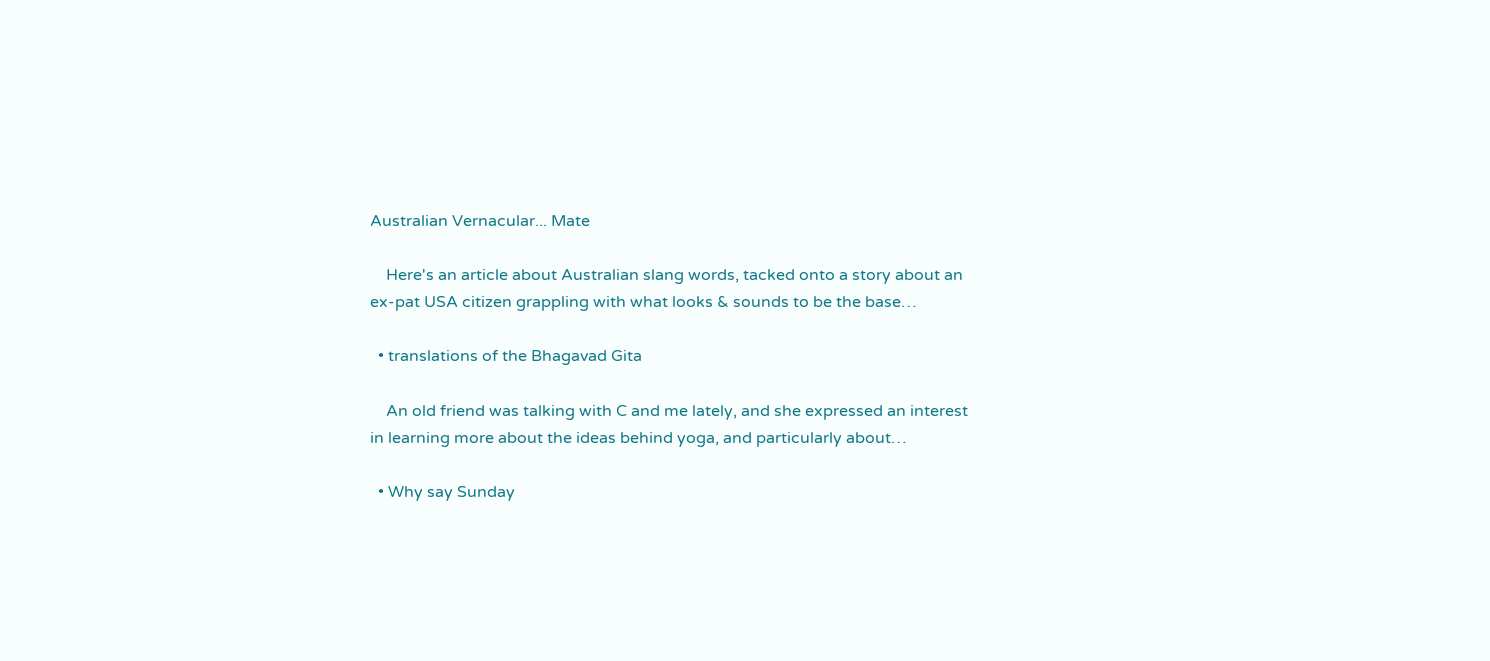Australian Vernacular... Mate

    Here's an article about Australian slang words, tacked onto a story about an ex-pat USA citizen grappling with what looks & sounds to be the base…

  • translations of the Bhagavad Gita

    An old friend was talking with C and me lately, and she expressed an interest in learning more about the ideas behind yoga, and particularly about…

  • Why say Sunday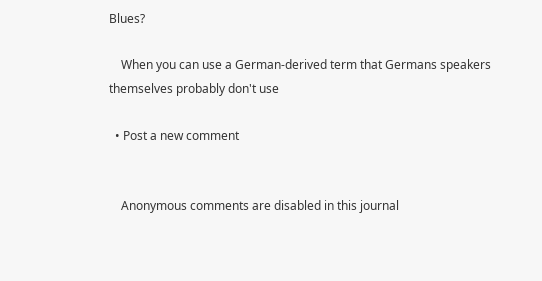Blues?

    When you can use a German-derived term that Germans speakers themselves probably don't use

  • Post a new comment


    Anonymous comments are disabled in this journal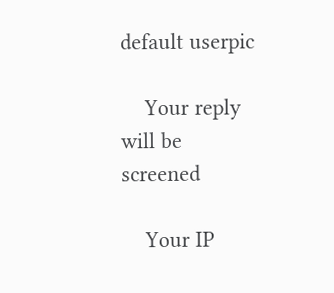default userpic

    Your reply will be screened

    Your IP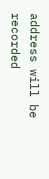address will be recorded